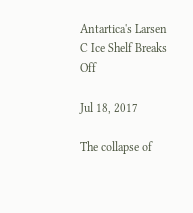Antartica's Larsen C Ice Shelf Breaks Off

Jul 18, 2017

The collapse of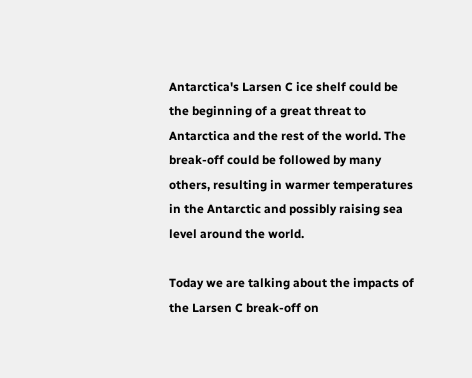Antarctica's Larsen C ice shelf could be the beginning of a great threat to Antarctica and the rest of the world. The break-off could be followed by many others, resulting in warmer temperatures in the Antarctic and possibly raising sea level around the world.

Today we are talking about the impacts of the Larsen C break-off on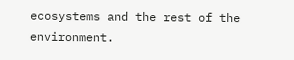ecosystems and the rest of the environment.